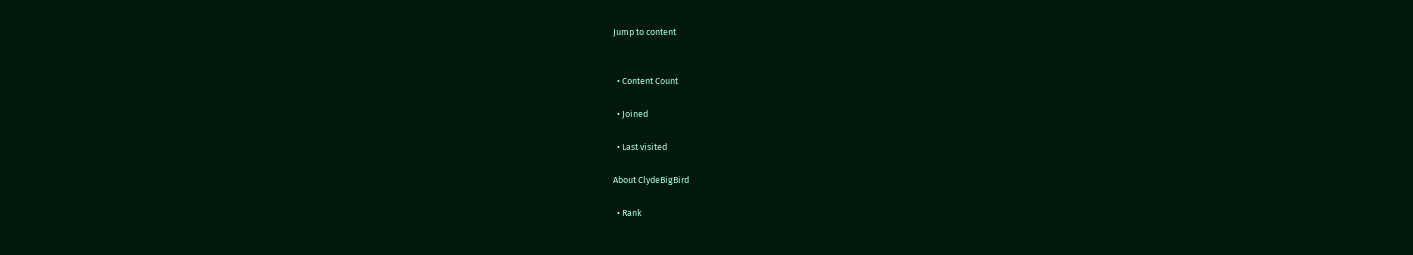Jump to content


  • Content Count

  • Joined

  • Last visited

About ClydeBigBird

  • Rank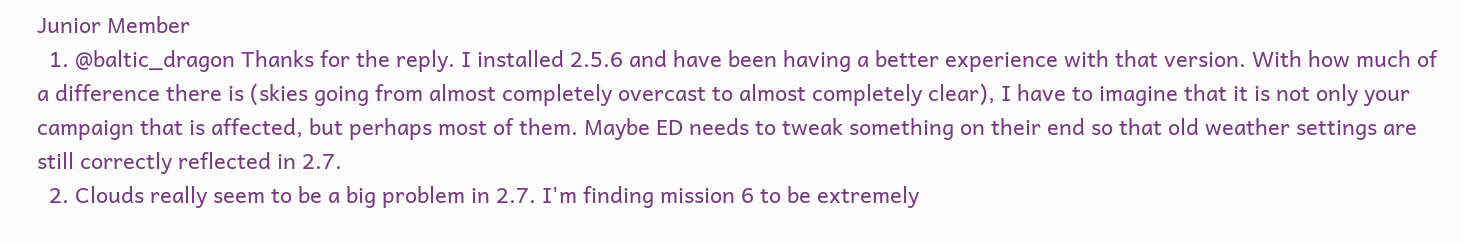Junior Member
  1. @baltic_dragon Thanks for the reply. I installed 2.5.6 and have been having a better experience with that version. With how much of a difference there is (skies going from almost completely overcast to almost completely clear), I have to imagine that it is not only your campaign that is affected, but perhaps most of them. Maybe ED needs to tweak something on their end so that old weather settings are still correctly reflected in 2.7.
  2. Clouds really seem to be a big problem in 2.7. I'm finding mission 6 to be extremely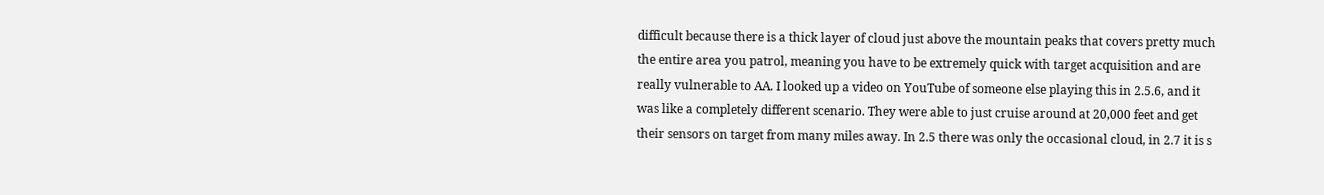difficult because there is a thick layer of cloud just above the mountain peaks that covers pretty much the entire area you patrol, meaning you have to be extremely quick with target acquisition and are really vulnerable to AA. I looked up a video on YouTube of someone else playing this in 2.5.6, and it was like a completely different scenario. They were able to just cruise around at 20,000 feet and get their sensors on target from many miles away. In 2.5 there was only the occasional cloud, in 2.7 it is s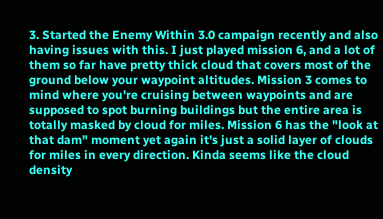3. Started the Enemy Within 3.0 campaign recently and also having issues with this. I just played mission 6, and a lot of them so far have pretty thick cloud that covers most of the ground below your waypoint altitudes. Mission 3 comes to mind where you're cruising between waypoints and are supposed to spot burning buildings but the entire area is totally masked by cloud for miles. Mission 6 has the "look at that dam" moment yet again it's just a solid layer of clouds for miles in every direction. Kinda seems like the cloud density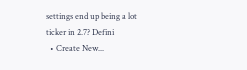settings end up being a lot ticker in 2.7? Defini
  • Create New...